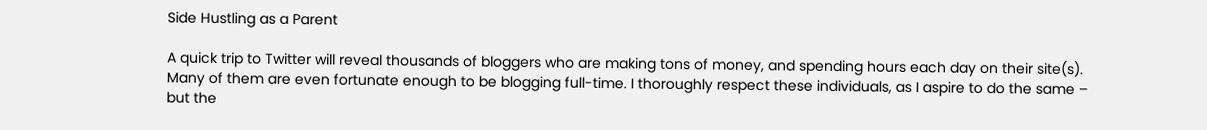Side Hustling as a Parent

A quick trip to Twitter will reveal thousands of bloggers who are making tons of money, and spending hours each day on their site(s). Many of them are even fortunate enough to be blogging full-time. I thoroughly respect these individuals, as I aspire to do the same – but the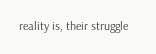reality is, their struggle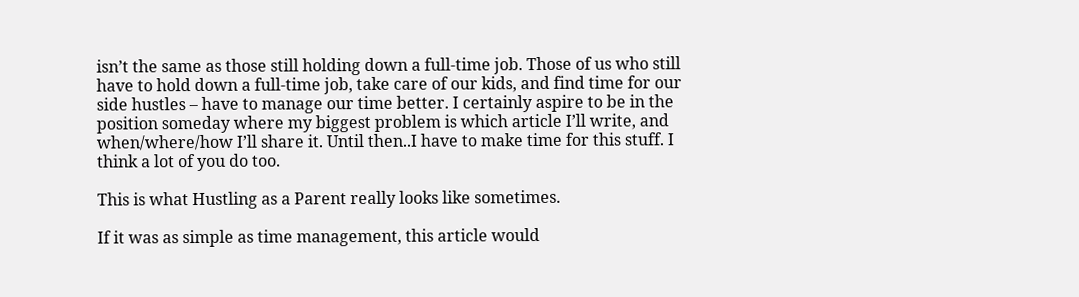isn’t the same as those still holding down a full-time job. Those of us who still have to hold down a full-time job, take care of our kids, and find time for our side hustles – have to manage our time better. I certainly aspire to be in the position someday where my biggest problem is which article I’ll write, and when/where/how I’ll share it. Until then..I have to make time for this stuff. I think a lot of you do too.

This is what Hustling as a Parent really looks like sometimes.

If it was as simple as time management, this article would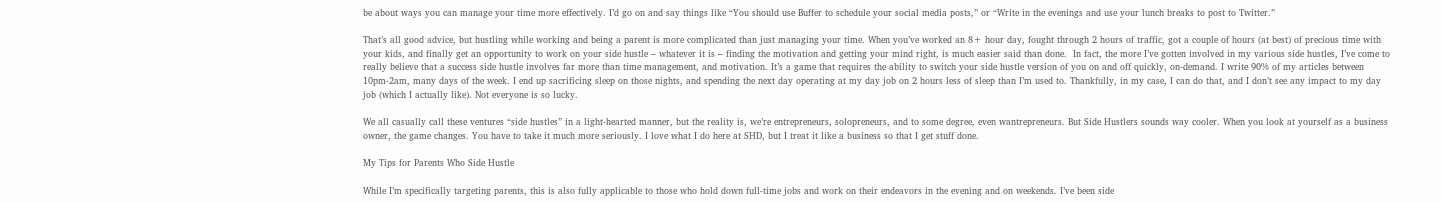be about ways you can manage your time more effectively. I’d go on and say things like “You should use Buffer to schedule your social media posts,” or “Write in the evenings and use your lunch breaks to post to Twitter.”

That’s all good advice, but hustling while working and being a parent is more complicated than just managing your time. When you’ve worked an 8+ hour day, fought through 2 hours of traffic, got a couple of hours (at best) of precious time with your kids, and finally get an opportunity to work on your side hustle – whatever it is – finding the motivation and getting your mind right, is much easier said than done.  In fact, the more I’ve gotten involved in my various side hustles, I’ve come to really believe that a success side hustle involves far more than time management, and motivation. It’s a game that requires the ability to switch your side hustle version of you on and off quickly, on-demand. I write 90% of my articles between 10pm-2am, many days of the week. I end up sacrificing sleep on those nights, and spending the next day operating at my day job on 2 hours less of sleep than I’m used to. Thankfully, in my case, I can do that, and I don’t see any impact to my day job (which I actually like). Not everyone is so lucky.

We all casually call these ventures “side hustles” in a light-hearted manner, but the reality is, we’re entrepreneurs, solopreneurs, and to some degree, even wantrepreneurs. But Side Hustlers sounds way cooler. When you look at yourself as a business owner, the game changes. You have to take it much more seriously. I love what I do here at SHD, but I treat it like a business so that I get stuff done.

My Tips for Parents Who Side Hustle

While I’m specifically targeting parents, this is also fully applicable to those who hold down full-time jobs and work on their endeavors in the evening and on weekends. I’ve been side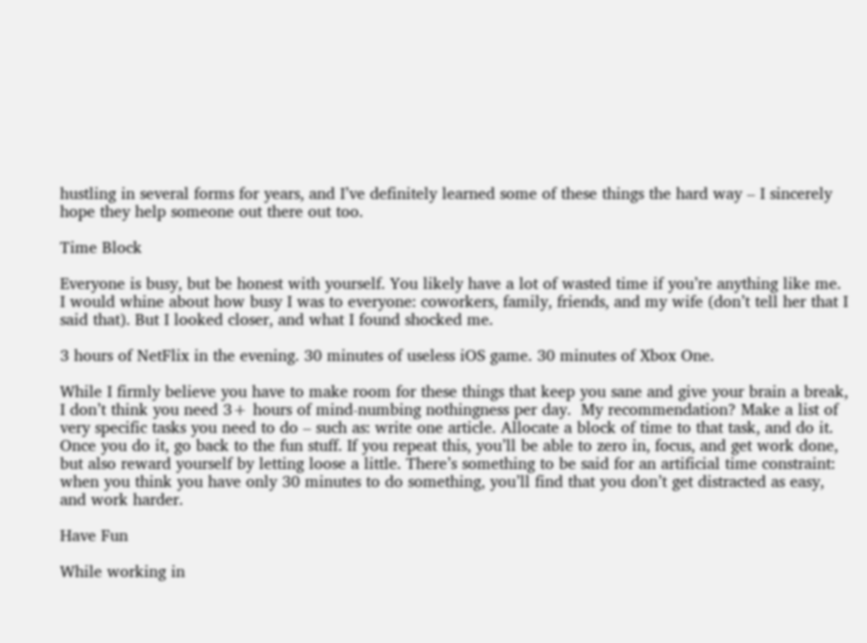hustling in several forms for years, and I’ve definitely learned some of these things the hard way – I sincerely hope they help someone out there out too.

Time Block

Everyone is busy, but be honest with yourself. You likely have a lot of wasted time if you’re anything like me. I would whine about how busy I was to everyone: coworkers, family, friends, and my wife (don’t tell her that I said that). But I looked closer, and what I found shocked me.

3 hours of NetFlix in the evening. 30 minutes of useless iOS game. 30 minutes of Xbox One.

While I firmly believe you have to make room for these things that keep you sane and give your brain a break, I don’t think you need 3+ hours of mind-numbing nothingness per day.  My recommendation? Make a list of very specific tasks you need to do – such as: write one article. Allocate a block of time to that task, and do it. Once you do it, go back to the fun stuff. If you repeat this, you’ll be able to zero in, focus, and get work done, but also reward yourself by letting loose a little. There’s something to be said for an artificial time constraint: when you think you have only 30 minutes to do something, you’ll find that you don’t get distracted as easy, and work harder.

Have Fun

While working in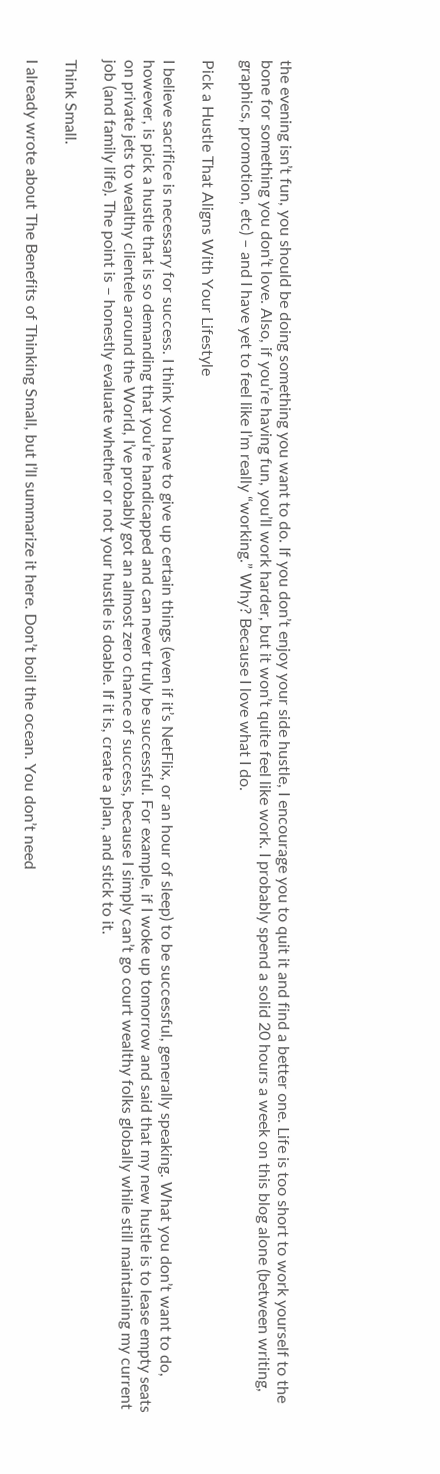the evening isn’t fun, you should be doing something you want to do. If you don’t enjoy your side hustle, I encourage you to quit it and find a better one. Life is too short to work yourself to the bone for something you don’t love. Also, if you’re having fun, you’ll work harder, but it won’t quite feel like work. I probably spend a solid 20 hours a week on this blog alone (between writing, graphics, promotion, etc) – and I have yet to feel like I’m really “working.” Why? Because I love what I do.

Pick a Hustle That Aligns With Your Lifestyle

I believe sacrifice is necessary for success. I think you have to give up certain things (even if it’s NetFlix, or an hour of sleep) to be successful, generally speaking. What you don’t want to do, however, is pick a hustle that is so demanding that you’re handicapped and can never truly be successful. For example, if I woke up tomorrow and said that my new hustle is to lease empty seats on private jets to wealthy clientele around the World, I’ve probably got an almost zero chance of success, because I simply can’t go court wealthy folks globally while still maintaining my current job (and family life). The point is – honestly evaluate whether or not your hustle is doable. If it is, create a plan, and stick to it.

Think Small.

I already wrote about The Benefits of Thinking Small, but I’ll summarize it here. Don’t boil the ocean. You don’t need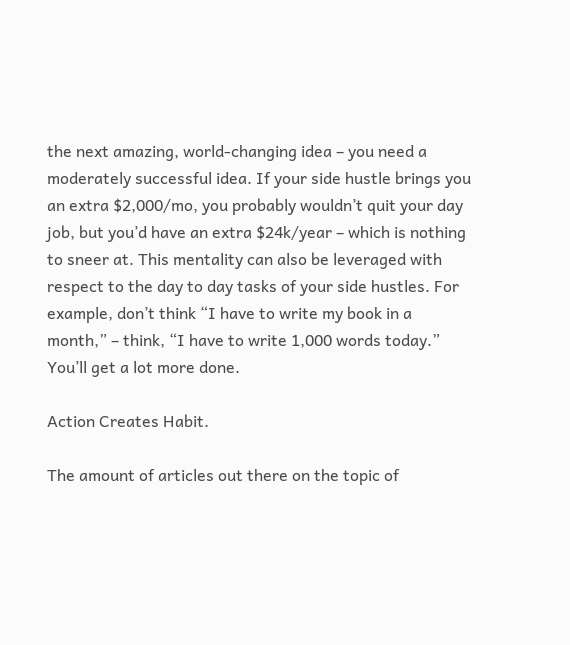the next amazing, world-changing idea – you need a moderately successful idea. If your side hustle brings you an extra $2,000/mo, you probably wouldn’t quit your day job, but you’d have an extra $24k/year – which is nothing to sneer at. This mentality can also be leveraged with respect to the day to day tasks of your side hustles. For example, don’t think “I have to write my book in a month,” – think, “I have to write 1,000 words today.” You’ll get a lot more done.

Action Creates Habit.

The amount of articles out there on the topic of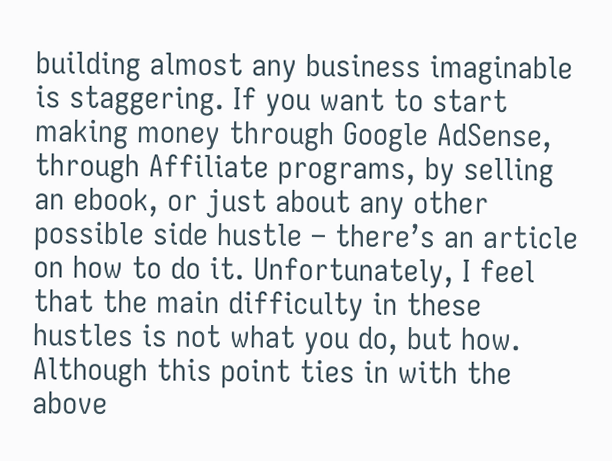building almost any business imaginable is staggering. If you want to start making money through Google AdSense, through Affiliate programs, by selling an ebook, or just about any other possible side hustle – there’s an article on how to do it. Unfortunately, I feel that the main difficulty in these hustles is not what you do, but how. Although this point ties in with the above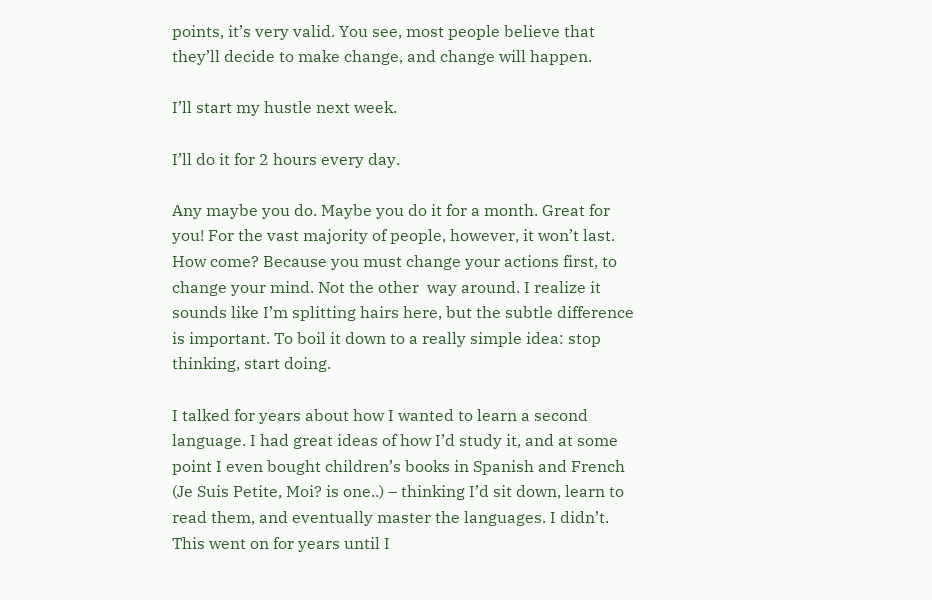points, it’s very valid. You see, most people believe that they’ll decide to make change, and change will happen.

I’ll start my hustle next week.

I’ll do it for 2 hours every day.

Any maybe you do. Maybe you do it for a month. Great for you! For the vast majority of people, however, it won’t last. How come? Because you must change your actions first, to change your mind. Not the other  way around. I realize it sounds like I’m splitting hairs here, but the subtle difference is important. To boil it down to a really simple idea: stop thinking, start doing.

I talked for years about how I wanted to learn a second language. I had great ideas of how I’d study it, and at some point I even bought children’s books in Spanish and French (Je Suis Petite, Moi? is one..) – thinking I’d sit down, learn to read them, and eventually master the languages. I didn’t. This went on for years until I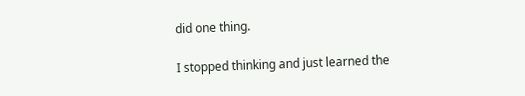did one thing.

I stopped thinking and just learned the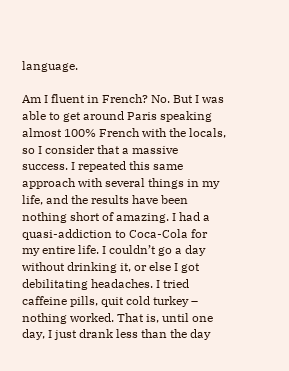language.

Am I fluent in French? No. But I was able to get around Paris speaking almost 100% French with the locals, so I consider that a massive success. I repeated this same approach with several things in my life, and the results have been nothing short of amazing. I had a quasi-addiction to Coca-Cola for my entire life. I couldn’t go a day without drinking it, or else I got debilitating headaches. I tried caffeine pills, quit cold turkey – nothing worked. That is, until one day, I just drank less than the day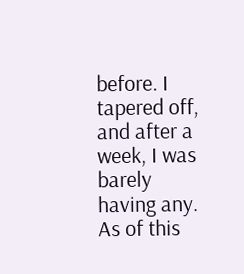before. I tapered off, and after a week, I was barely having any. As of this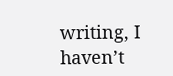writing, I haven’t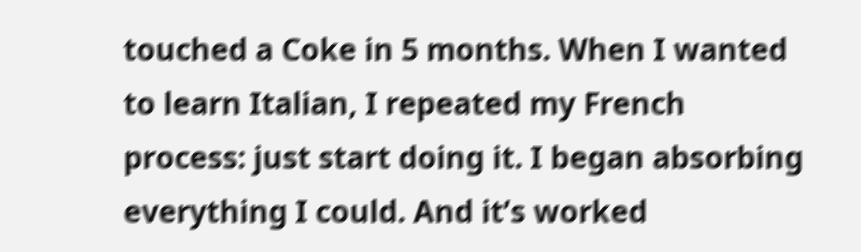touched a Coke in 5 months. When I wanted to learn Italian, I repeated my French process: just start doing it. I began absorbing everything I could. And it’s worked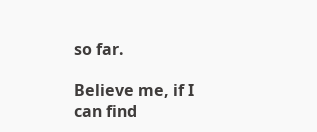so far.

Believe me, if I can find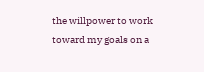the willpower to work toward my goals on a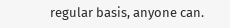regular basis, anyone can.